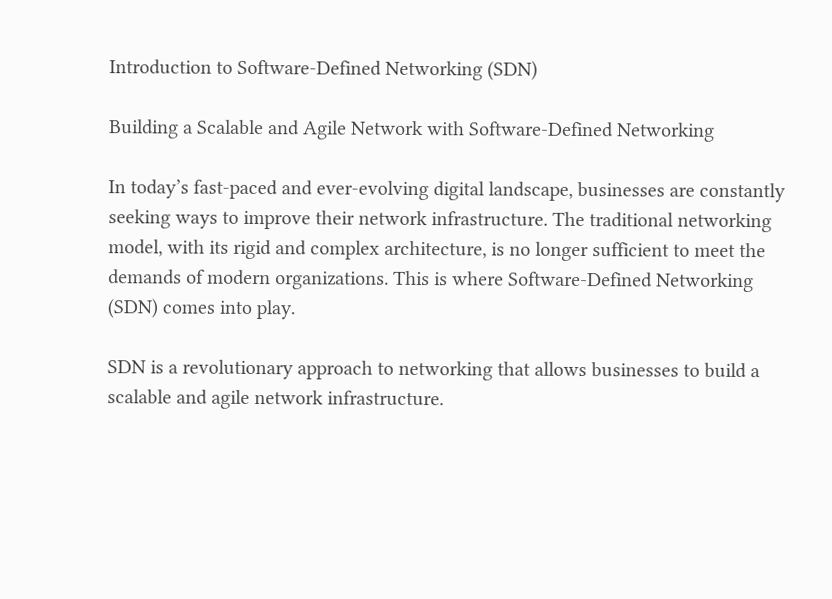Introduction to Software-Defined Networking (SDN)

Building a Scalable and Agile Network with Software-Defined Networking

In today’s fast-paced and ever-evolving digital landscape, businesses are constantly seeking ways to improve their network infrastructure. The traditional networking model, with its rigid and complex architecture, is no longer sufficient to meet the demands of modern organizations. This is where Software-Defined Networking (SDN) comes into play.

SDN is a revolutionary approach to networking that allows businesses to build a scalable and agile network infrastructure.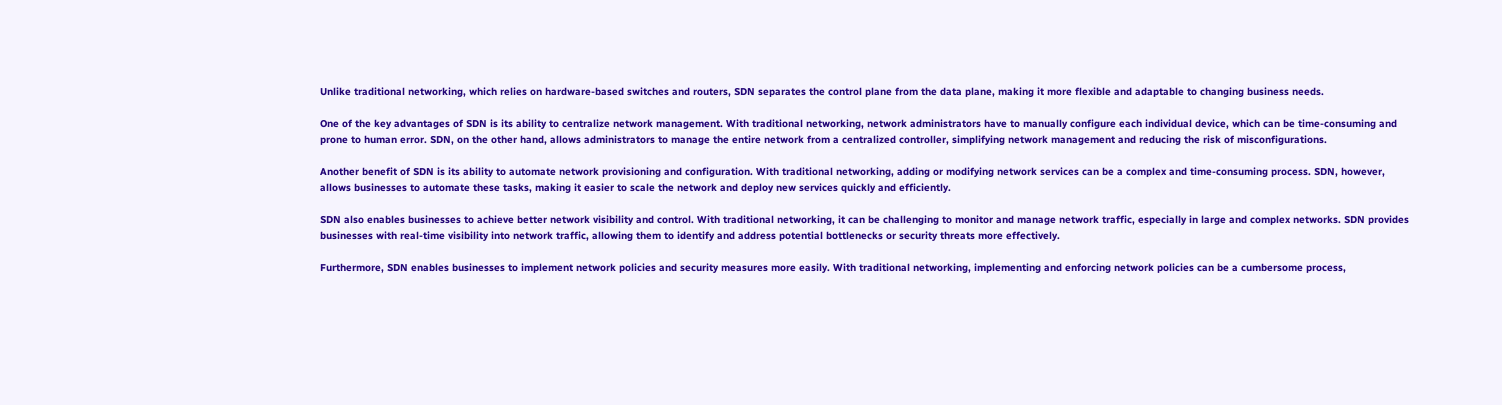Unlike traditional networking, which relies on hardware-based switches and routers, SDN separates the control plane from the data plane, making it more flexible and adaptable to changing business needs.

One of the key advantages of SDN is its ability to centralize network management. With traditional networking, network administrators have to manually configure each individual device, which can be time-consuming and prone to human error. SDN, on the other hand, allows administrators to manage the entire network from a centralized controller, simplifying network management and reducing the risk of misconfigurations.

Another benefit of SDN is its ability to automate network provisioning and configuration. With traditional networking, adding or modifying network services can be a complex and time-consuming process. SDN, however, allows businesses to automate these tasks, making it easier to scale the network and deploy new services quickly and efficiently.

SDN also enables businesses to achieve better network visibility and control. With traditional networking, it can be challenging to monitor and manage network traffic, especially in large and complex networks. SDN provides businesses with real-time visibility into network traffic, allowing them to identify and address potential bottlenecks or security threats more effectively.

Furthermore, SDN enables businesses to implement network policies and security measures more easily. With traditional networking, implementing and enforcing network policies can be a cumbersome process,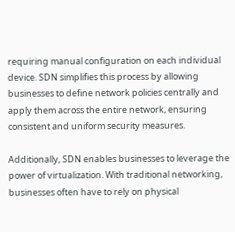requiring manual configuration on each individual device. SDN simplifies this process by allowing businesses to define network policies centrally and apply them across the entire network, ensuring consistent and uniform security measures.

Additionally, SDN enables businesses to leverage the power of virtualization. With traditional networking, businesses often have to rely on physical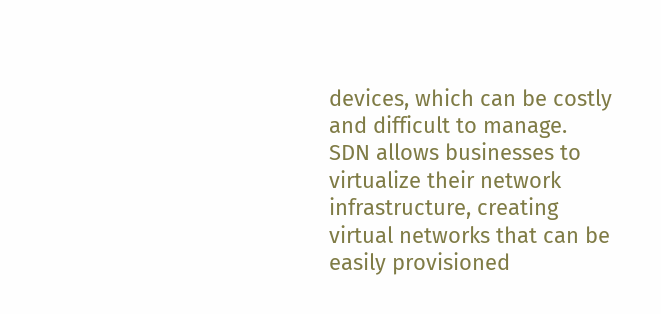devices, which can be costly and difficult to manage. SDN allows businesses to virtualize their network infrastructure, creating virtual networks that can be easily provisioned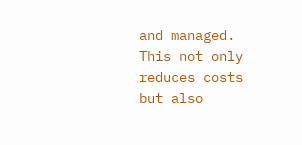and managed. This not only reduces costs but also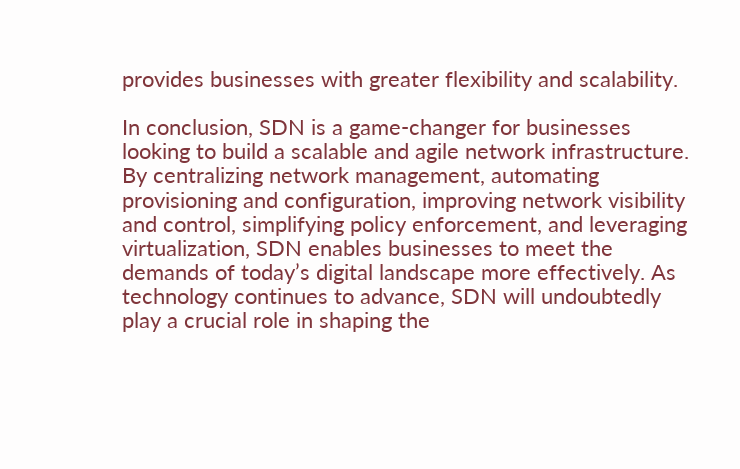provides businesses with greater flexibility and scalability.

In conclusion, SDN is a game-changer for businesses looking to build a scalable and agile network infrastructure. By centralizing network management, automating provisioning and configuration, improving network visibility and control, simplifying policy enforcement, and leveraging virtualization, SDN enables businesses to meet the demands of today’s digital landscape more effectively. As technology continues to advance, SDN will undoubtedly play a crucial role in shaping the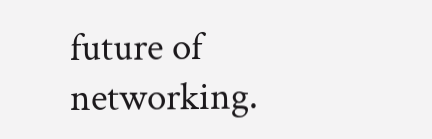future of networking.